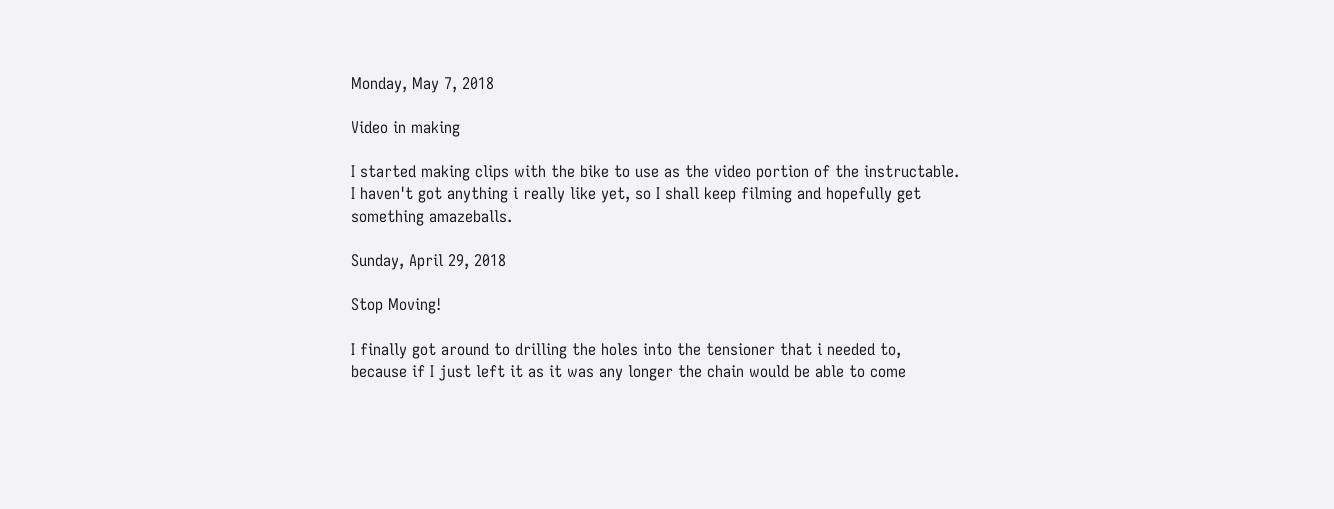Monday, May 7, 2018

Video in making

I started making clips with the bike to use as the video portion of the instructable. I haven't got anything i really like yet, so I shall keep filming and hopefully get something amazeballs.

Sunday, April 29, 2018

Stop Moving!

I finally got around to drilling the holes into the tensioner that i needed to, because if I just left it as it was any longer the chain would be able to come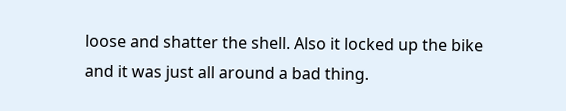loose and shatter the shell. Also it locked up the bike and it was just all around a bad thing.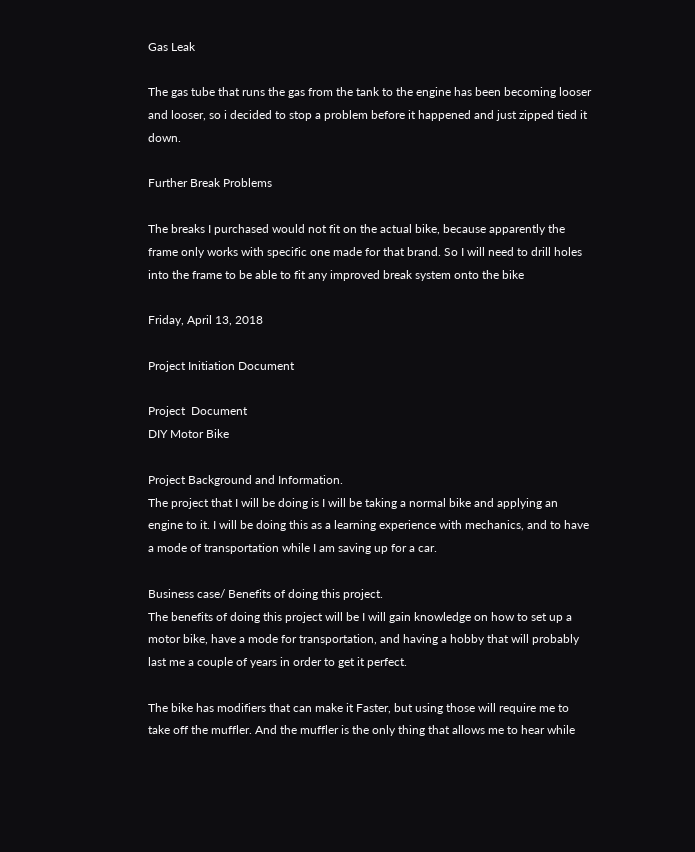Gas Leak

The gas tube that runs the gas from the tank to the engine has been becoming looser and looser, so i decided to stop a problem before it happened and just zipped tied it down.

Further Break Problems

The breaks I purchased would not fit on the actual bike, because apparently the frame only works with specific one made for that brand. So I will need to drill holes into the frame to be able to fit any improved break system onto the bike

Friday, April 13, 2018

Project Initiation Document

Project  Document
DIY Motor Bike

Project Background and Information.
The project that I will be doing is I will be taking a normal bike and applying an engine to it. I will be doing this as a learning experience with mechanics, and to have a mode of transportation while I am saving up for a car.

Business case/ Benefits of doing this project.
The benefits of doing this project will be I will gain knowledge on how to set up a motor bike, have a mode for transportation, and having a hobby that will probably last me a couple of years in order to get it perfect.

The bike has modifiers that can make it Faster, but using those will require me to take off the muffler. And the muffler is the only thing that allows me to hear while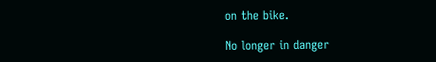on the bike.

No longer in danger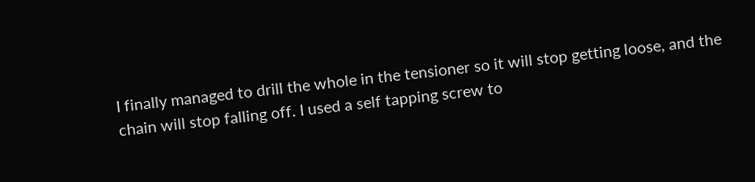I finally managed to drill the whole in the tensioner so it will stop getting loose, and the chain will stop falling off. I used a self tapping screw to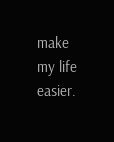make my life easier.